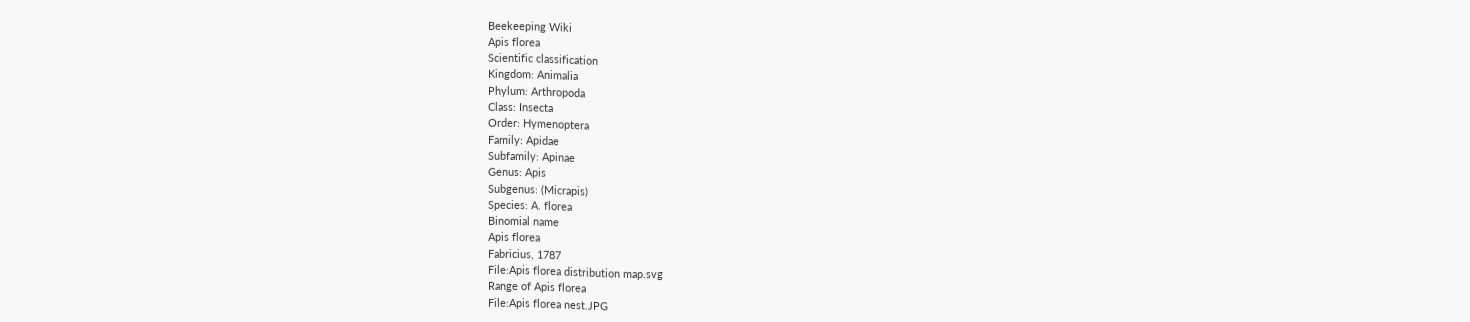Beekeeping Wiki
Apis florea
Scientific classification
Kingdom: Animalia
Phylum: Arthropoda
Class: Insecta
Order: Hymenoptera
Family: Apidae
Subfamily: Apinae
Genus: Apis
Subgenus: (Micrapis)
Species: A. florea
Binomial name
Apis florea
Fabricius, 1787
File:Apis florea distribution map.svg
Range of Apis florea
File:Apis florea nest.JPG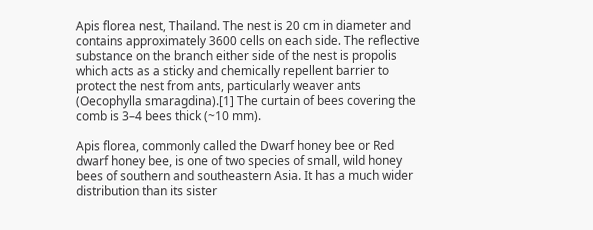Apis florea nest, Thailand. The nest is 20 cm in diameter and contains approximately 3600 cells on each side. The reflective substance on the branch either side of the nest is propolis which acts as a sticky and chemically repellent barrier to protect the nest from ants, particularly weaver ants (Oecophylla smaragdina).[1] The curtain of bees covering the comb is 3–4 bees thick (~10 mm).

Apis florea, commonly called the Dwarf honey bee or Red dwarf honey bee, is one of two species of small, wild honey bees of southern and southeastern Asia. It has a much wider distribution than its sister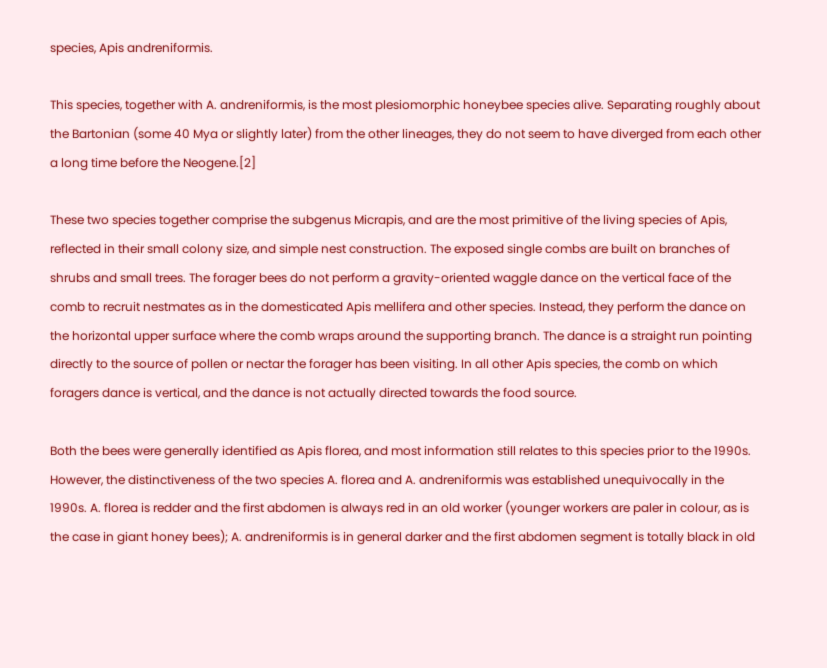species, Apis andreniformis.

This species, together with A. andreniformis, is the most plesiomorphic honeybee species alive. Separating roughly about the Bartonian (some 40 Mya or slightly later) from the other lineages, they do not seem to have diverged from each other a long time before the Neogene.[2]

These two species together comprise the subgenus Micrapis, and are the most primitive of the living species of Apis, reflected in their small colony size, and simple nest construction. The exposed single combs are built on branches of shrubs and small trees. The forager bees do not perform a gravity-oriented waggle dance on the vertical face of the comb to recruit nestmates as in the domesticated Apis mellifera and other species. Instead, they perform the dance on the horizontal upper surface where the comb wraps around the supporting branch. The dance is a straight run pointing directly to the source of pollen or nectar the forager has been visiting. In all other Apis species, the comb on which foragers dance is vertical, and the dance is not actually directed towards the food source.

Both the bees were generally identified as Apis florea, and most information still relates to this species prior to the 1990s. However, the distinctiveness of the two species A. florea and A. andreniformis was established unequivocally in the 1990s. A. florea is redder and the first abdomen is always red in an old worker (younger workers are paler in colour, as is the case in giant honey bees); A. andreniformis is in general darker and the first abdomen segment is totally black in old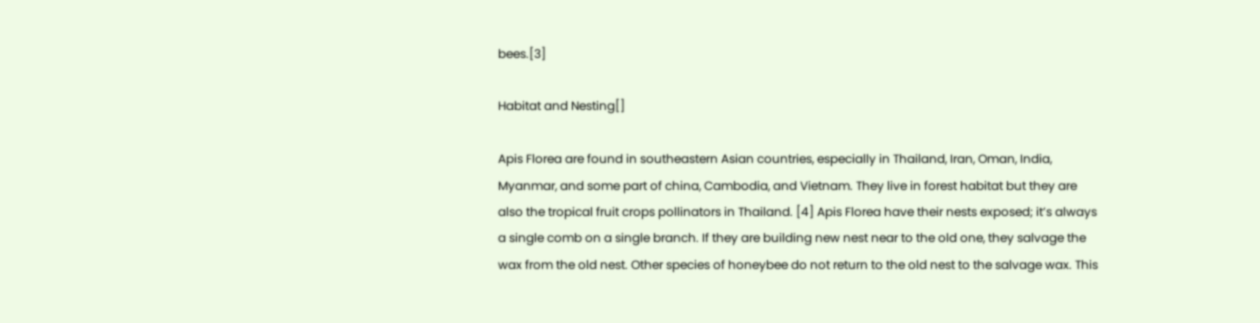bees.[3]

Habitat and Nesting[]

Apis Florea are found in southeastern Asian countries, especially in Thailand, Iran, Oman, India, Myanmar, and some part of china, Cambodia, and Vietnam. They live in forest habitat but they are also the tropical fruit crops pollinators in Thailand. [4] Apis Florea have their nests exposed; it’s always a single comb on a single branch. If they are building new nest near to the old one, they salvage the wax from the old nest. Other species of honeybee do not return to the old nest to the salvage wax. This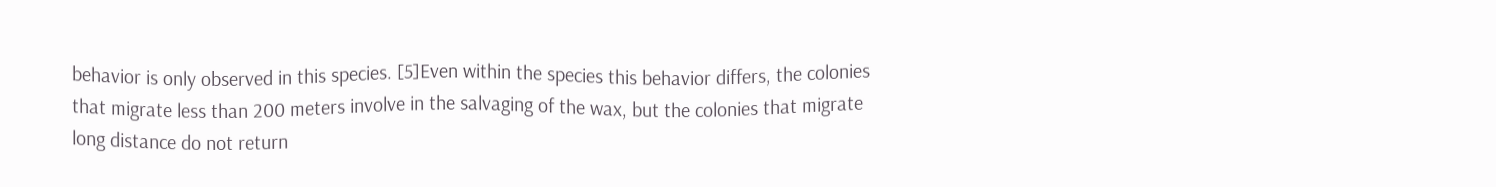behavior is only observed in this species. [5]Even within the species this behavior differs, the colonies that migrate less than 200 meters involve in the salvaging of the wax, but the colonies that migrate long distance do not return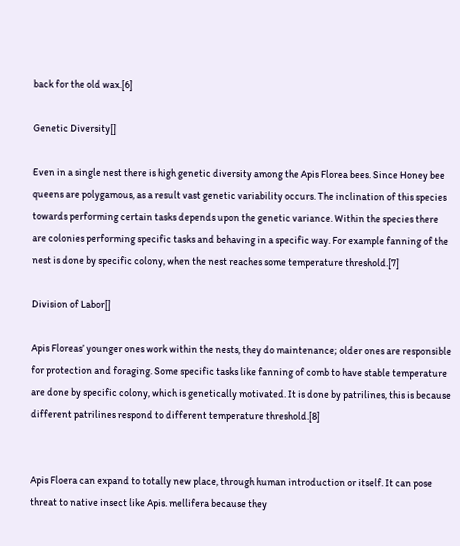back for the old wax.[6]

Genetic Diversity[]

Even in a single nest there is high genetic diversity among the Apis Florea bees. Since Honey bee queens are polygamous, as a result vast genetic variability occurs. The inclination of this species towards performing certain tasks depends upon the genetic variance. Within the species there are colonies performing specific tasks and behaving in a specific way. For example fanning of the nest is done by specific colony, when the nest reaches some temperature threshold.[7]

Division of Labor[]

Apis Floreas’ younger ones work within the nests, they do maintenance; older ones are responsible for protection and foraging. Some specific tasks like fanning of comb to have stable temperature are done by specific colony, which is genetically motivated. It is done by patrilines, this is because different patrilines respond to different temperature threshold.[8]


Apis Floera can expand to totally new place, through human introduction or itself. It can pose threat to native insect like Apis. mellifera because they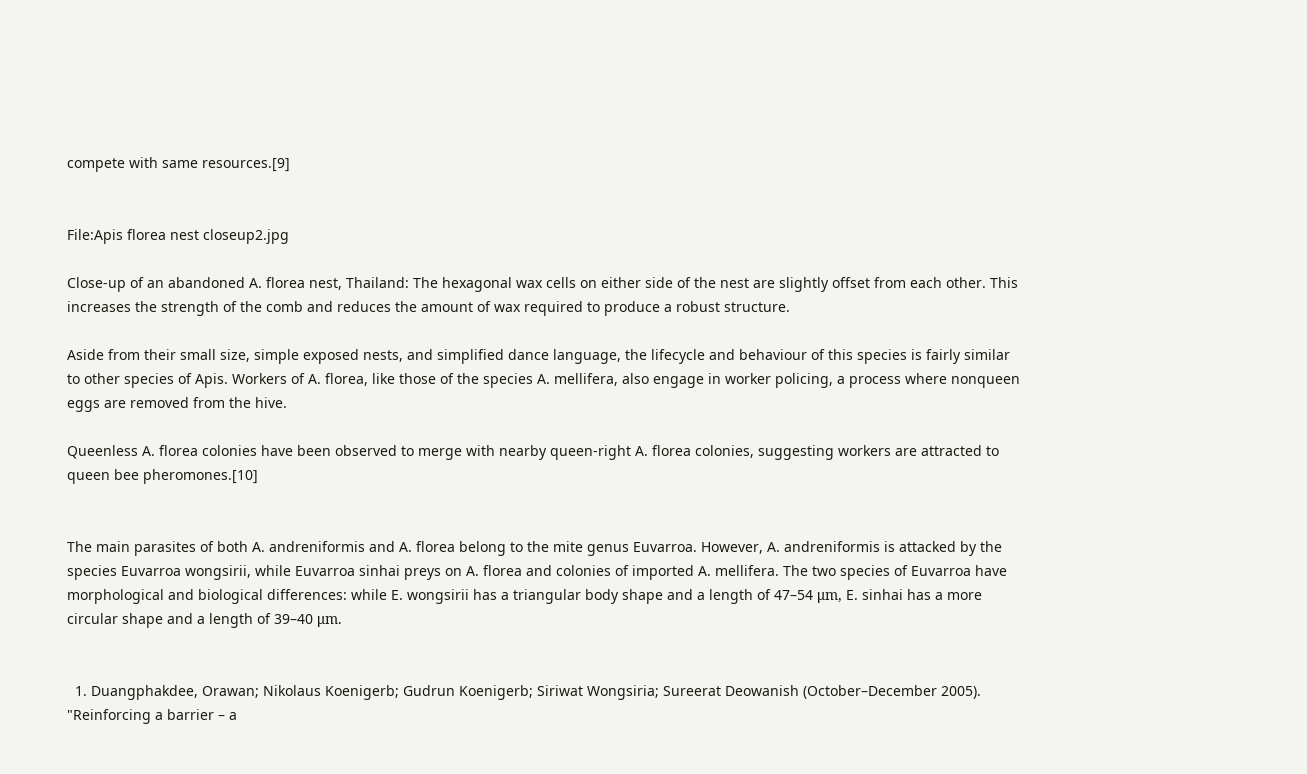compete with same resources.[9]


File:Apis florea nest closeup2.jpg

Close-up of an abandoned A. florea nest, Thailand: The hexagonal wax cells on either side of the nest are slightly offset from each other. This increases the strength of the comb and reduces the amount of wax required to produce a robust structure.

Aside from their small size, simple exposed nests, and simplified dance language, the lifecycle and behaviour of this species is fairly similar to other species of Apis. Workers of A. florea, like those of the species A. mellifera, also engage in worker policing, a process where nonqueen eggs are removed from the hive.

Queenless A. florea colonies have been observed to merge with nearby queen-right A. florea colonies, suggesting workers are attracted to queen bee pheromones.[10]


The main parasites of both A. andreniformis and A. florea belong to the mite genus Euvarroa. However, A. andreniformis is attacked by the species Euvarroa wongsirii, while Euvarroa sinhai preys on A. florea and colonies of imported A. mellifera. The two species of Euvarroa have morphological and biological differences: while E. wongsirii has a triangular body shape and a length of 47–54 μm, E. sinhai has a more circular shape and a length of 39–40 μm.


  1. Duangphakdee, Orawan; Nikolaus Koenigerb; Gudrun Koenigerb; Siriwat Wongsiria; Sureerat Deowanish (October–December 2005). "Reinforcing a barrier – a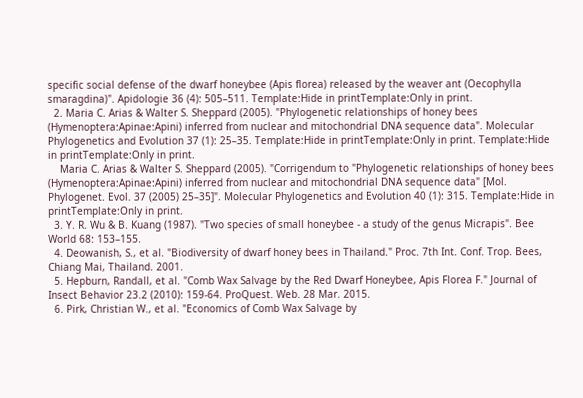specific social defense of the dwarf honeybee (Apis florea) released by the weaver ant (Oecophylla smaragdina)". Apidologie 36 (4): 505–511. Template:Hide in printTemplate:Only in print.
  2. Maria C. Arias & Walter S. Sheppard (2005). "Phylogenetic relationships of honey bees (Hymenoptera:Apinae:Apini) inferred from nuclear and mitochondrial DNA sequence data". Molecular Phylogenetics and Evolution 37 (1): 25–35. Template:Hide in printTemplate:Only in print. Template:Hide in printTemplate:Only in print.
    Maria C. Arias & Walter S. Sheppard (2005). "Corrigendum to "Phylogenetic relationships of honey bees (Hymenoptera:Apinae:Apini) inferred from nuclear and mitochondrial DNA sequence data" [Mol. Phylogenet. Evol. 37 (2005) 25–35]". Molecular Phylogenetics and Evolution 40 (1): 315. Template:Hide in printTemplate:Only in print.
  3. Y. R. Wu & B. Kuang (1987). "Two species of small honeybee - a study of the genus Micrapis". Bee World 68: 153–155.
  4. Deowanish, S., et al. "Biodiversity of dwarf honey bees in Thailand." Proc. 7th Int. Conf. Trop. Bees, Chiang Mai, Thailand. 2001.
  5. Hepburn, Randall, et al. "Comb Wax Salvage by the Red Dwarf Honeybee, Apis Florea F." Journal of Insect Behavior 23.2 (2010): 159-64. ProQuest. Web. 28 Mar. 2015.
  6. Pirk, Christian W., et al. "Economics of Comb Wax Salvage by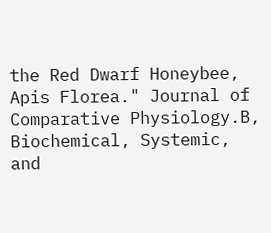the Red Dwarf Honeybee, Apis Florea." Journal of Comparative Physiology.B, Biochemical, Systemic, and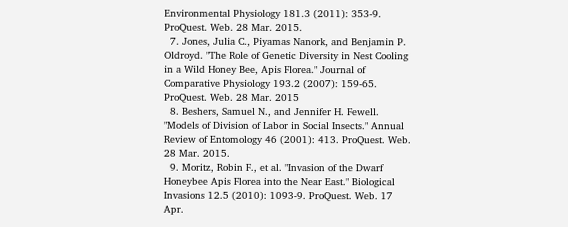Environmental Physiology 181.3 (2011): 353-9. ProQuest. Web. 28 Mar. 2015.
  7. Jones, Julia C., Piyamas Nanork, and Benjamin P. Oldroyd. "The Role of Genetic Diversity in Nest Cooling in a Wild Honey Bee, Apis Florea." Journal of Comparative Physiology 193.2 (2007): 159-65. ProQuest. Web. 28 Mar. 2015
  8. Beshers, Samuel N., and Jennifer H. Fewell. "Models of Division of Labor in Social Insects." Annual Review of Entomology 46 (2001): 413. ProQuest. Web. 28 Mar. 2015.
  9. Moritz, Robin F., et al. "Invasion of the Dwarf Honeybee Apis Florea into the Near East." Biological Invasions 12.5 (2010): 1093-9. ProQuest. Web. 17 Apr.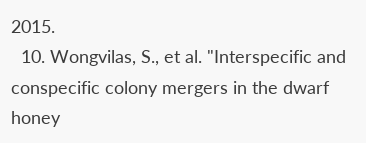2015.
  10. Wongvilas, S., et al. "Interspecific and conspecific colony mergers in the dwarf honey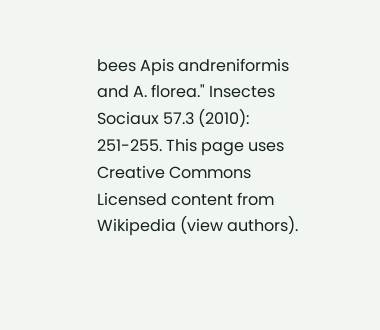bees Apis andreniformis and A. florea." Insectes Sociaux 57.3 (2010): 251-255. This page uses Creative Commons Licensed content from Wikipedia (view authors).